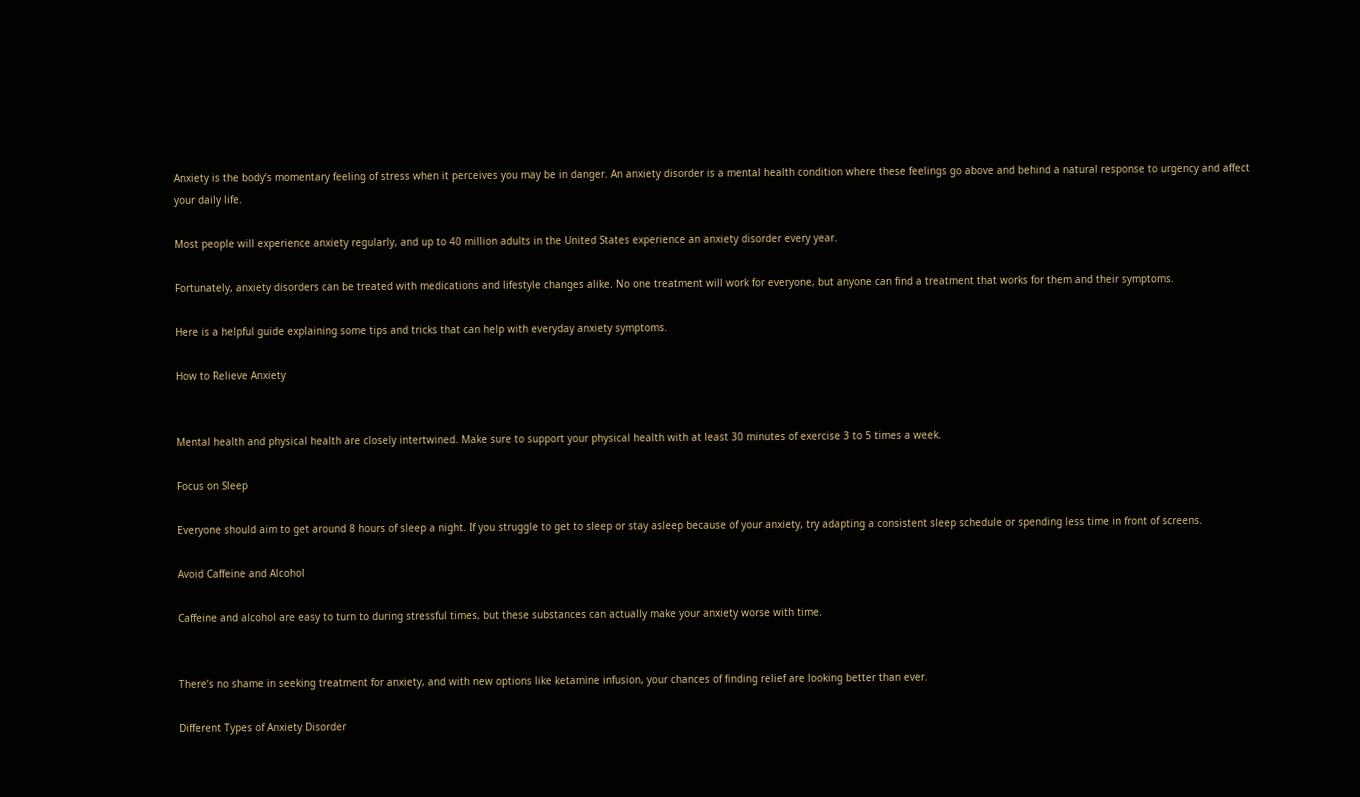Anxiety is the body’s momentary feeling of stress when it perceives you may be in danger. An anxiety disorder is a mental health condition where these feelings go above and behind a natural response to urgency and affect your daily life.

Most people will experience anxiety regularly, and up to 40 million adults in the United States experience an anxiety disorder every year.

Fortunately, anxiety disorders can be treated with medications and lifestyle changes alike. No one treatment will work for everyone, but anyone can find a treatment that works for them and their symptoms.

Here is a helpful guide explaining some tips and tricks that can help with everyday anxiety symptoms.

How to Relieve Anxiety


Mental health and physical health are closely intertwined. Make sure to support your physical health with at least 30 minutes of exercise 3 to 5 times a week.

Focus on Sleep

Everyone should aim to get around 8 hours of sleep a night. If you struggle to get to sleep or stay asleep because of your anxiety, try adapting a consistent sleep schedule or spending less time in front of screens.

Avoid Caffeine and Alcohol

Caffeine and alcohol are easy to turn to during stressful times, but these substances can actually make your anxiety worse with time.


There’s no shame in seeking treatment for anxiety, and with new options like ketamine infusion, your chances of finding relief are looking better than ever.

Different Types of Anxiety Disorder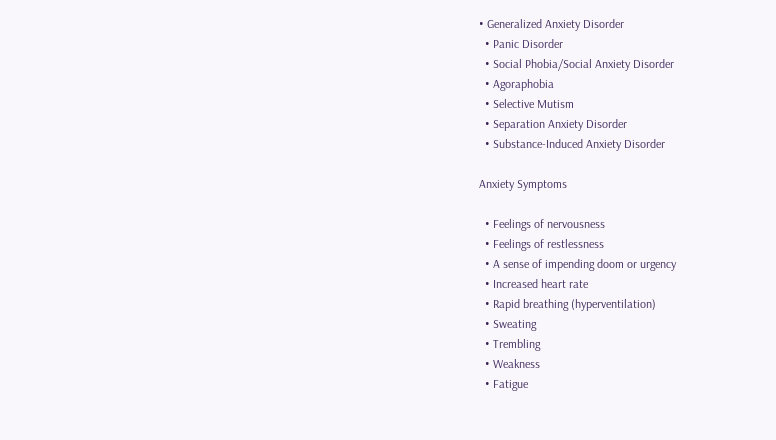• Generalized Anxiety Disorder
  • Panic Disorder
  • Social Phobia/Social Anxiety Disorder
  • Agoraphobia
  • Selective Mutism
  • Separation Anxiety Disorder
  • Substance-Induced Anxiety Disorder

Anxiety Symptoms

  • Feelings of nervousness
  • Feelings of restlessness
  • A sense of impending doom or urgency
  • Increased heart rate
  • Rapid breathing (hyperventilation)
  • Sweating
  • Trembling
  • Weakness
  • Fatigue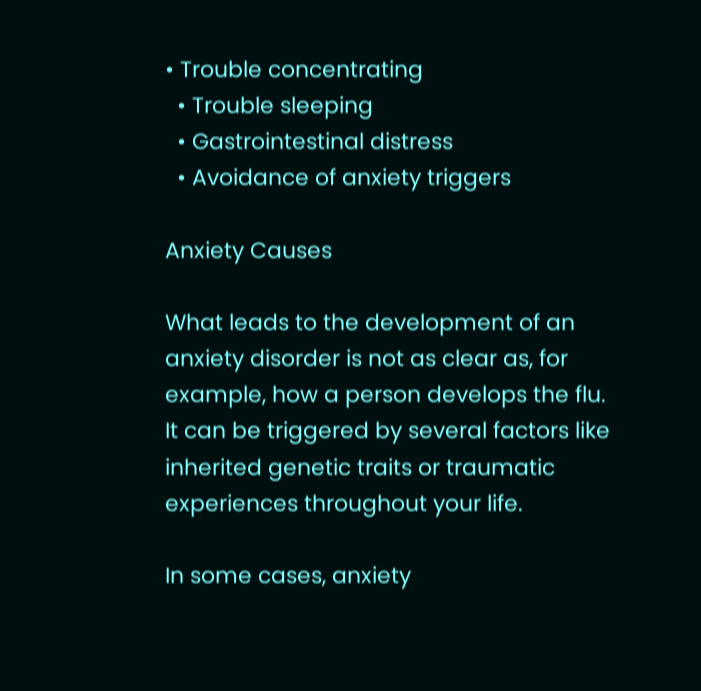• Trouble concentrating
  • Trouble sleeping
  • Gastrointestinal distress
  • Avoidance of anxiety triggers

Anxiety Causes

What leads to the development of an anxiety disorder is not as clear as, for example, how a person develops the flu. It can be triggered by several factors like inherited genetic traits or traumatic experiences throughout your life.

In some cases, anxiety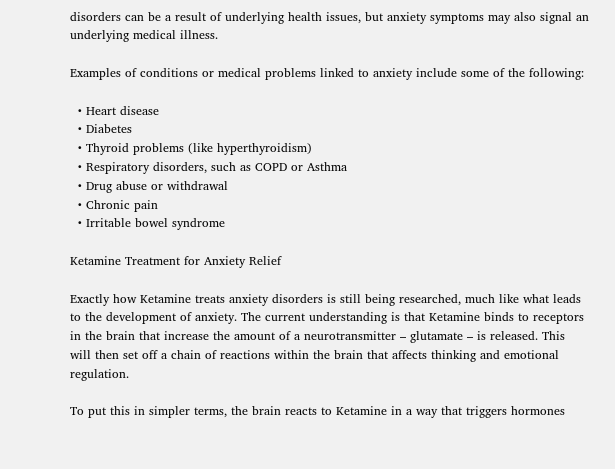disorders can be a result of underlying health issues, but anxiety symptoms may also signal an underlying medical illness.

Examples of conditions or medical problems linked to anxiety include some of the following:

  • Heart disease
  • Diabetes
  • Thyroid problems (like hyperthyroidism)
  • Respiratory disorders, such as COPD or Asthma
  • Drug abuse or withdrawal
  • Chronic pain
  • Irritable bowel syndrome

Ketamine Treatment for Anxiety Relief

Exactly how Ketamine treats anxiety disorders is still being researched, much like what leads to the development of anxiety. The current understanding is that Ketamine binds to receptors in the brain that increase the amount of a neurotransmitter – glutamate – is released. This will then set off a chain of reactions within the brain that affects thinking and emotional regulation.

To put this in simpler terms, the brain reacts to Ketamine in a way that triggers hormones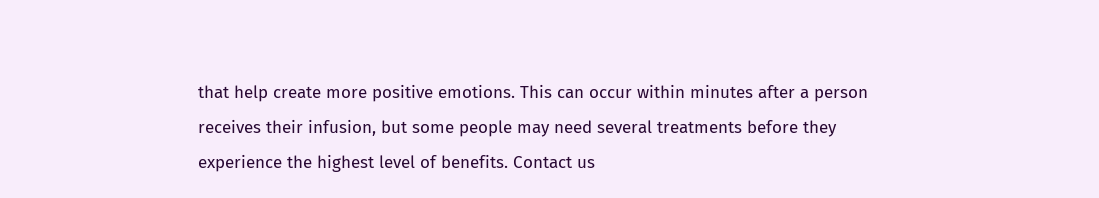that help create more positive emotions. This can occur within minutes after a person receives their infusion, but some people may need several treatments before they experience the highest level of benefits. Contact us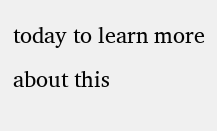today to learn more about this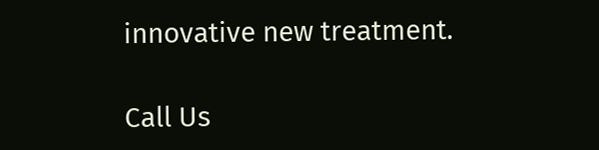innovative new treatment.

Call Us